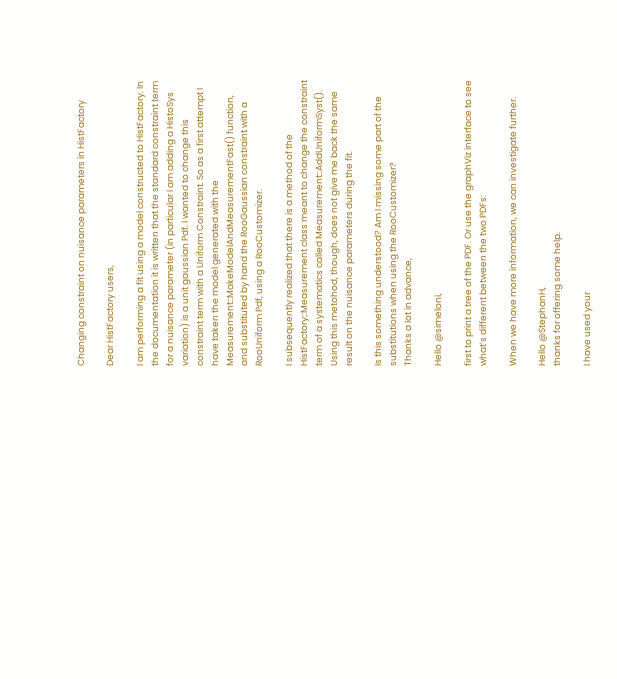Changing constraint on nuisance parameters in HistFactory

Dear HistFactory users,

I am performing a fit using a model constructed to HistFactory. In the documentation it is written that the standard constraint term for a nuisance parameter (in particular I am adding a HistoSys variation) is a unit gaussian Pdf. I wanted to change this constraint term with a Uniform Constraint. So as a first attempt I have taken the model generated with the Measurement::MakeModelAndMeasurementFast() function, and substituted by hand the RooGaussian constraint with a RooUniform Pdf, using a RooCustomizer.

I subsequently realized that there is a method of the HistFactory::Measurement class meant to change the constraint term of a systematics called Measurement::AddUniformSyst(). Using this metohod, though, does not give me back the same result on the nuisance parameters during the fit.

Is this something understood? Am I missing some part of the substitutions when using the RooCustomizer?
Thanks a lot in advance,

Hello @simeloni,

first to print a tree of the PDF. Or use the graphViz interface to see what’s different between the two PDFs:

When we have more information, we can investigate further.

Hello @StephanH,
thanks for offering some help.

I have used your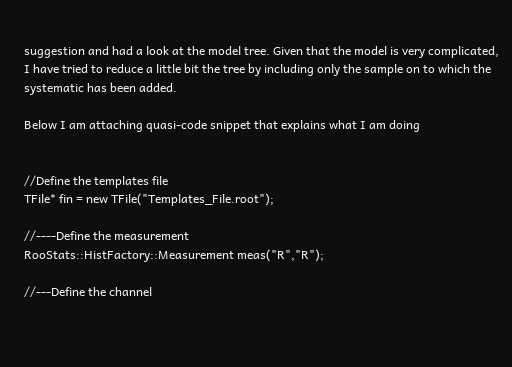suggestion and had a look at the model tree. Given that the model is very complicated, I have tried to reduce a little bit the tree by including only the sample on to which the systematic has been added.

Below I am attaching quasi-code snippet that explains what I am doing


//Define the templates file
TFile* fin = new TFile("Templates_File.root");

//----Define the measurement
RooStats::HistFactory::Measurement meas("R","R");

//---Define the channel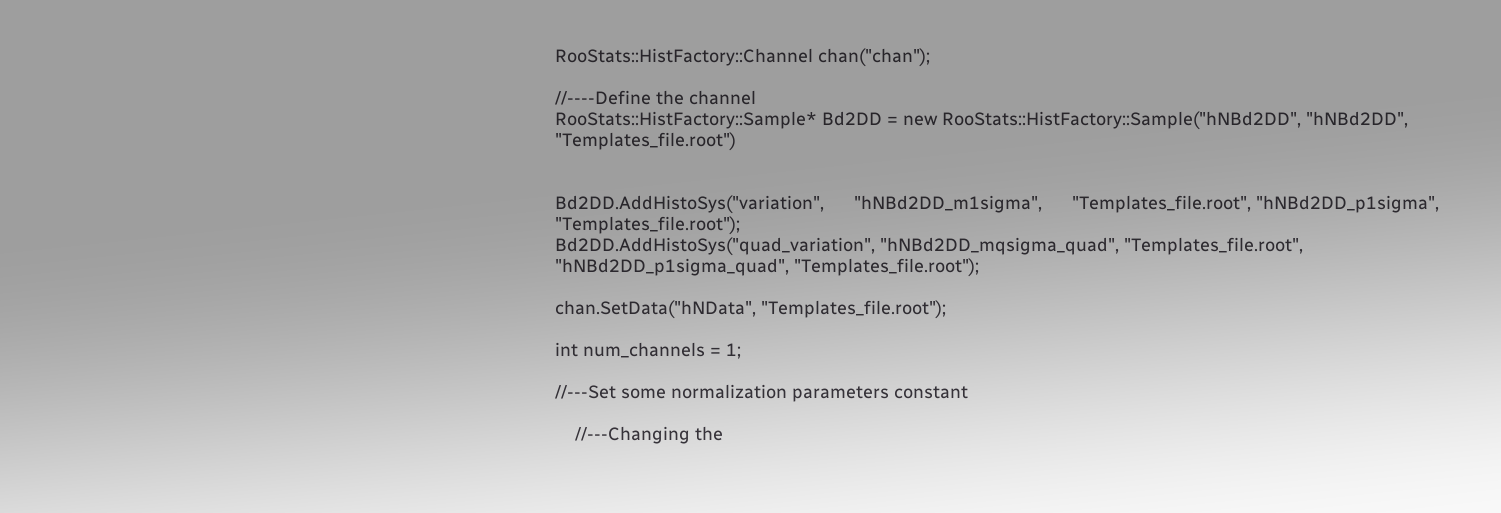RooStats::HistFactory::Channel chan("chan");

//----Define the channel
RooStats::HistFactory::Sample* Bd2DD = new RooStats::HistFactory::Sample("hNBd2DD", "hNBd2DD", "Templates_file.root")


Bd2DD.AddHistoSys("variation",      "hNBd2DD_m1sigma",      "Templates_file.root", "hNBd2DD_p1sigma",      "Templates_file.root");
Bd2DD.AddHistoSys("quad_variation", "hNBd2DD_mqsigma_quad", "Templates_file.root", "hNBd2DD_p1sigma_quad", "Templates_file.root");

chan.SetData("hNData", "Templates_file.root");

int num_channels = 1;

//---Set some normalization parameters constant

    //---Changing the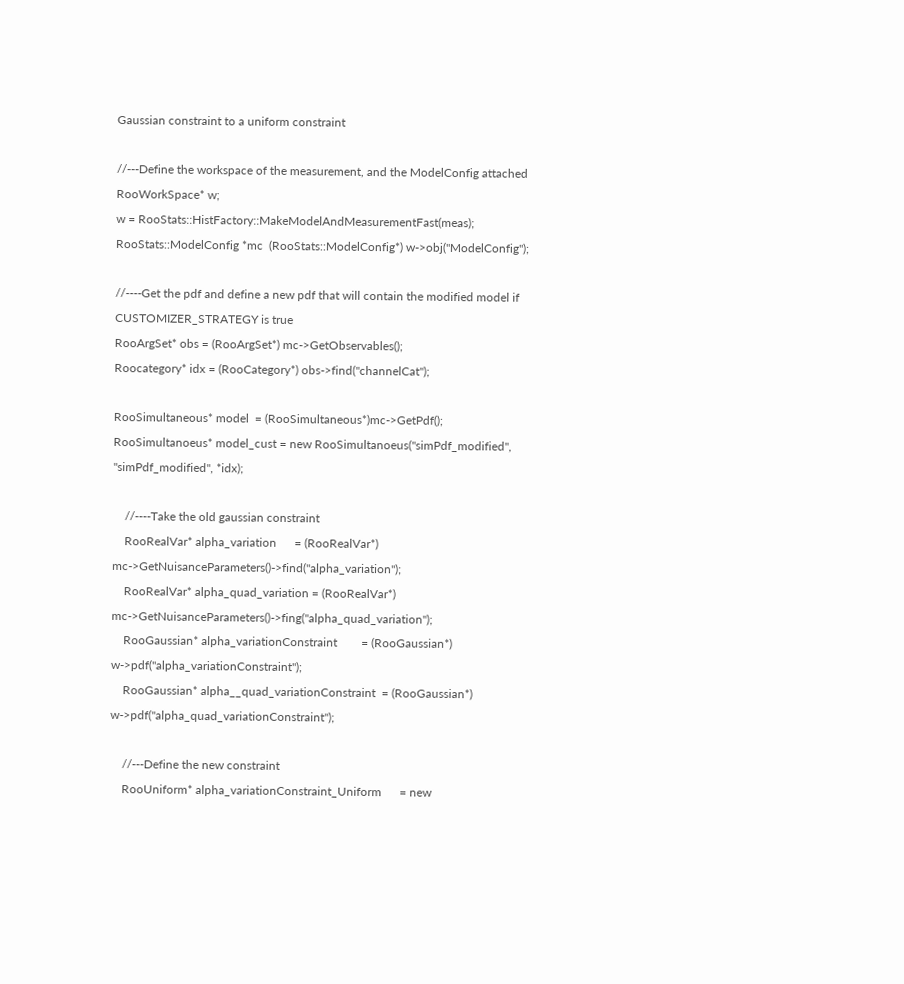Gaussian constraint to a uniform constraint

//---Define the workspace of the measurement, and the ModelConfig attached
RooWorkSpace* w;
w = RooStats::HistFactory::MakeModelAndMeasurementFast(meas);
RooStats::ModelConfig *mc  (RooStats::ModelConfig*) w->obj("ModelConfig");

//----Get the pdf and define a new pdf that will contain the modified model if CUSTOMIZER_STRATEGY is true
RooArgSet* obs = (RooArgSet*) mc->GetObservables();
Roocategory* idx = (RooCategory*) obs->find("channelCat");

RooSimultaneous* model  = (RooSimultaneous*)mc->GetPdf();
RooSimultanoeus* model_cust = new RooSimultanoeus("simPdf_modified", "simPdf_modified", *idx);

    //----Take the old gaussian constraint
    RooRealVar* alpha_variation      = (RooRealVar*) mc->GetNuisanceParameters()->find("alpha_variation");
    RooRealVar* alpha_quad_variation = (RooRealVar*) mc->GetNuisanceParameters()->fing("alpha_quad_variation");
    RooGaussian* alpha_variationConstraint        = (RooGaussian*) w->pdf("alpha_variationConstraint");
    RooGaussian* alpha__quad_variationConstraint  = (RooGaussian*) w->pdf("alpha_quad_variationConstraint");

    //---Define the new constraint
    RooUniform* alpha_variationConstraint_Uniform      = new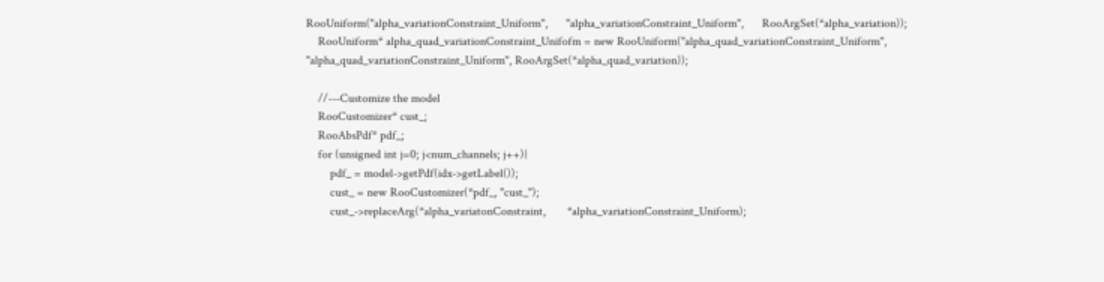RooUniform("alpha_variationConstraint_Uniform",      "alpha_variationConstraint_Uniform",      RooArgSet(*alpha_variation));
    RooUniform* alpha_quad_variationConstraint_Unifofm = new RooUniform("alpha_quad_variationConstraint_Uniform", "alpha_quad_variationConstraint_Uniform", RooArgSet(*alpha_quad_variation));

    //---Customize the model
    RooCustomizer* cust_;
    RooAbsPdf* pdf_;
    for (unsigned int j=0; j<num_channels; j++){
        pdf_ = model->getPdf(idx->getLabel());
        cust_ = new RooCustomizer(*pdf_, "cust_");
        cust_->replaceArg(*alpha_variatonConstraint,       *alpha_variationConstraint_Uniform);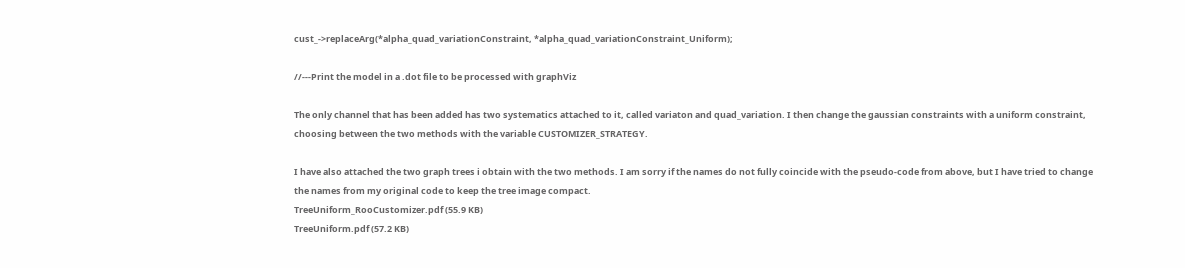cust_->replaceArg(*alpha_quad_variationConstraint, *alpha_quad_variationConstraint_Uniform);

//---Print the model in a .dot file to be processed with graphViz

The only channel that has been added has two systematics attached to it, called variaton and quad_variation. I then change the gaussian constraints with a uniform constraint, choosing between the two methods with the variable CUSTOMIZER_STRATEGY.

I have also attached the two graph trees i obtain with the two methods. I am sorry if the names do not fully coincide with the pseudo-code from above, but I have tried to change the names from my original code to keep the tree image compact.
TreeUniform_RooCustomizer.pdf (55.9 KB)
TreeUniform.pdf (57.2 KB)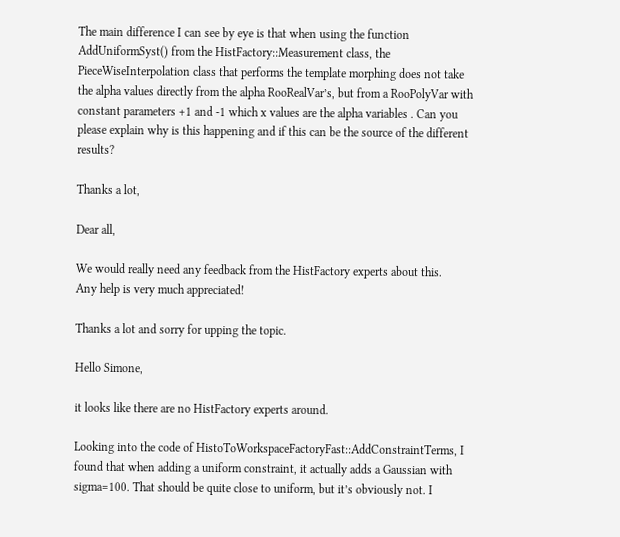The main difference I can see by eye is that when using the function AddUniformSyst() from the HistFactory::Measurement class, the PieceWiseInterpolation class that performs the template morphing does not take the alpha values directly from the alpha RooRealVar’s, but from a RooPolyVar with constant parameters +1 and -1 which x values are the alpha variables . Can you please explain why is this happening and if this can be the source of the different results?

Thanks a lot,

Dear all,

We would really need any feedback from the HistFactory experts about this.
Any help is very much appreciated!

Thanks a lot and sorry for upping the topic.

Hello Simone,

it looks like there are no HistFactory experts around.

Looking into the code of HistoToWorkspaceFactoryFast::AddConstraintTerms, I found that when adding a uniform constraint, it actually adds a Gaussian with sigma=100. That should be quite close to uniform, but it’s obviously not. I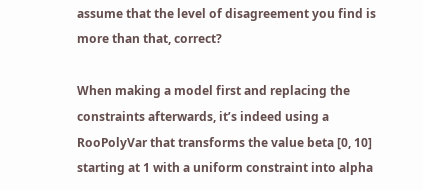assume that the level of disagreement you find is more than that, correct?

When making a model first and replacing the constraints afterwards, it’s indeed using a RooPolyVar that transforms the value beta [0, 10] starting at 1 with a uniform constraint into alpha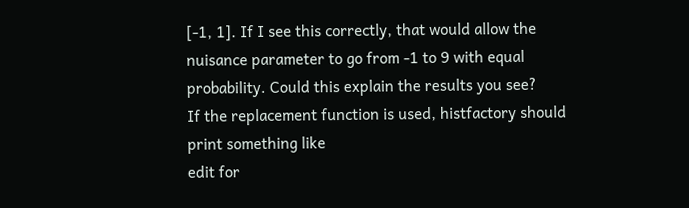[-1, 1]. If I see this correctly, that would allow the nuisance parameter to go from -1 to 9 with equal probability. Could this explain the results you see?
If the replacement function is used, histfactory should print something like
edit for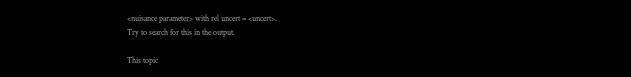<nuisance parameter> with rel uncert = <uncert>.
Try to search for this in the output.

This topic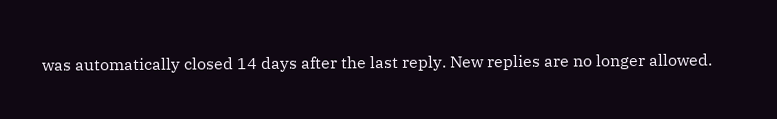was automatically closed 14 days after the last reply. New replies are no longer allowed.